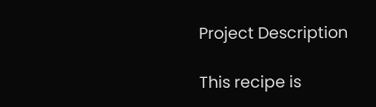Project Description

This recipe is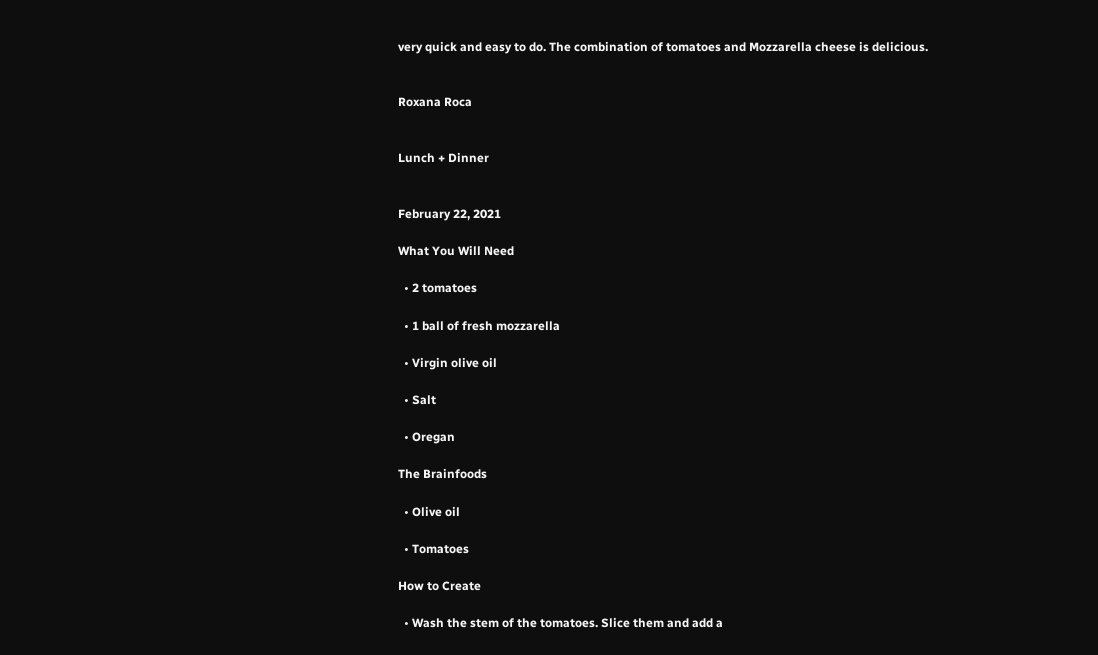very quick and easy to do. The combination of tomatoes and Mozzarella cheese is delicious.


Roxana Roca


Lunch + Dinner


February 22, 2021

What You Will Need

  • 2 tomatoes

  • 1 ball of fresh mozzarella

  • Virgin olive oil

  • Salt

  • Oregan

The Brainfoods

  • Olive oil

  • Tomatoes

How to Create

  • Wash the stem of the tomatoes. Slice them and add a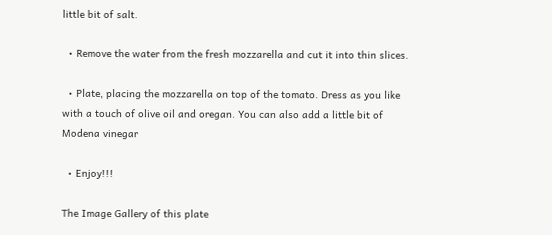little bit of salt.

  • Remove the water from the fresh mozzarella and cut it into thin slices.

  • Plate, placing the mozzarella on top of the tomato. Dress as you like with a touch of olive oil and oregan. You can also add a little bit of Modena vinegar

  • Enjoy!!!

The Image Gallery of this plate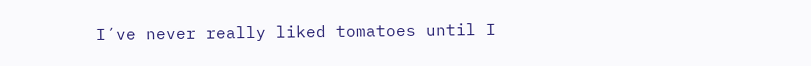I´ve never really liked tomatoes until I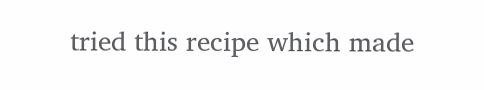tried this recipe which made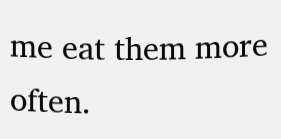me eat them more often.